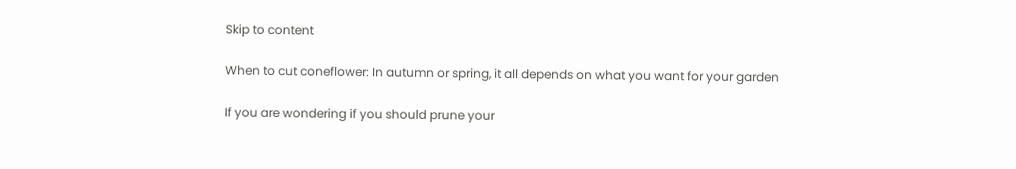Skip to content

When to cut coneflower: In autumn or spring, it all depends on what you want for your garden

If you are wondering if you should prune your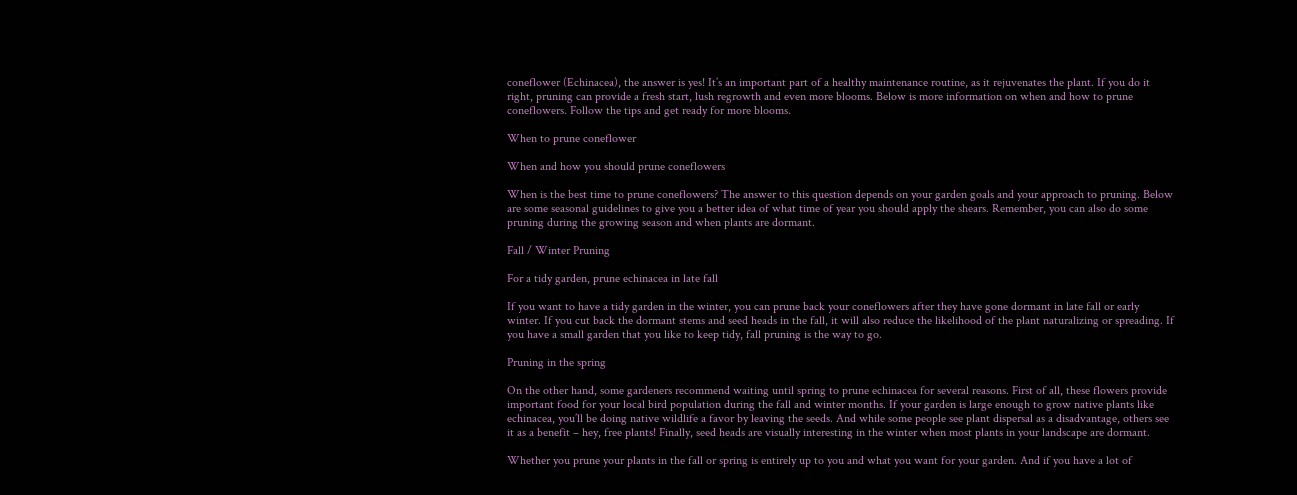coneflower (Echinacea), the answer is yes! It’s an important part of a healthy maintenance routine, as it rejuvenates the plant. If you do it right, pruning can provide a fresh start, lush regrowth and even more blooms. Below is more information on when and how to prune coneflowers. Follow the tips and get ready for more blooms.

When to prune coneflower

When and how you should prune coneflowers

When is the best time to prune coneflowers? The answer to this question depends on your garden goals and your approach to pruning. Below are some seasonal guidelines to give you a better idea of what time of year you should apply the shears. Remember, you can also do some pruning during the growing season and when plants are dormant.

Fall / Winter Pruning

For a tidy garden, prune echinacea in late fall

If you want to have a tidy garden in the winter, you can prune back your coneflowers after they have gone dormant in late fall or early winter. If you cut back the dormant stems and seed heads in the fall, it will also reduce the likelihood of the plant naturalizing or spreading. If you have a small garden that you like to keep tidy, fall pruning is the way to go.

Pruning in the spring

On the other hand, some gardeners recommend waiting until spring to prune echinacea for several reasons. First of all, these flowers provide important food for your local bird population during the fall and winter months. If your garden is large enough to grow native plants like echinacea, you’ll be doing native wildlife a favor by leaving the seeds. And while some people see plant dispersal as a disadvantage, others see it as a benefit – hey, free plants! Finally, seed heads are visually interesting in the winter when most plants in your landscape are dormant.

Whether you prune your plants in the fall or spring is entirely up to you and what you want for your garden. And if you have a lot of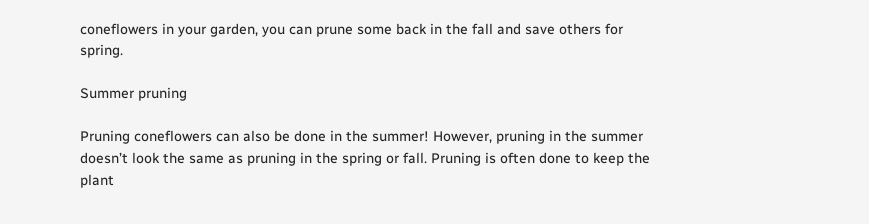coneflowers in your garden, you can prune some back in the fall and save others for spring.

Summer pruning

Pruning coneflowers can also be done in the summer! However, pruning in the summer doesn’t look the same as pruning in the spring or fall. Pruning is often done to keep the plant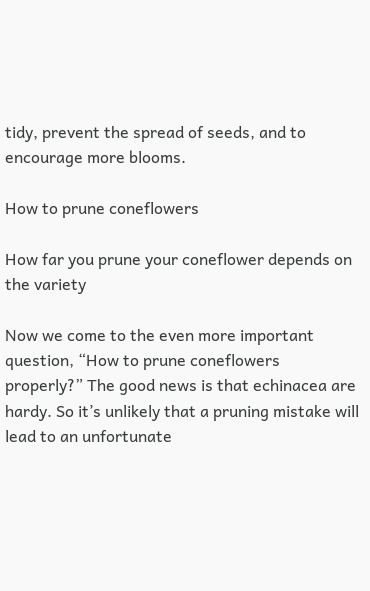tidy, prevent the spread of seeds, and to encourage more blooms.

How to prune coneflowers

How far you prune your coneflower depends on the variety

Now we come to the even more important question, “How to prune coneflowers properly?” The good news is that echinacea are hardy. So it’s unlikely that a pruning mistake will lead to an unfortunate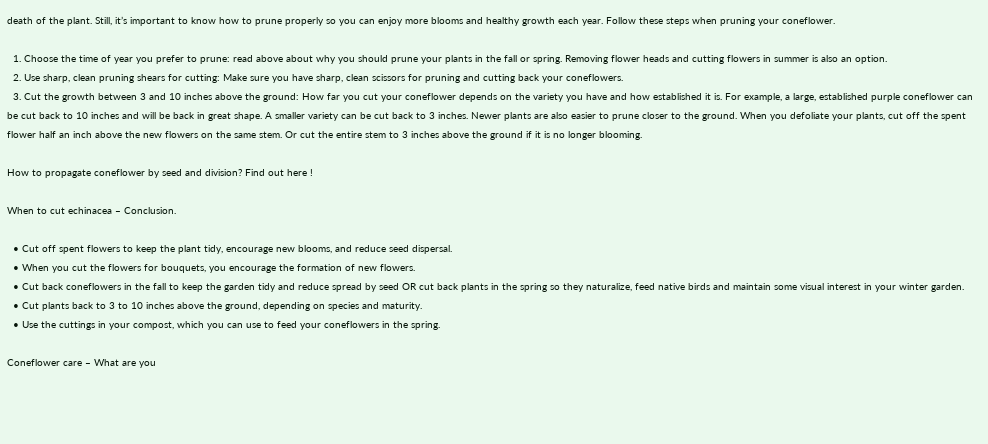death of the plant. Still, it’s important to know how to prune properly so you can enjoy more blooms and healthy growth each year. Follow these steps when pruning your coneflower.

  1. Choose the time of year you prefer to prune: read above about why you should prune your plants in the fall or spring. Removing flower heads and cutting flowers in summer is also an option.
  2. Use sharp, clean pruning shears for cutting: Make sure you have sharp, clean scissors for pruning and cutting back your coneflowers.
  3. Cut the growth between 3 and 10 inches above the ground: How far you cut your coneflower depends on the variety you have and how established it is. For example, a large, established purple coneflower can be cut back to 10 inches and will be back in great shape. A smaller variety can be cut back to 3 inches. Newer plants are also easier to prune closer to the ground. When you defoliate your plants, cut off the spent flower half an inch above the new flowers on the same stem. Or cut the entire stem to 3 inches above the ground if it is no longer blooming.

How to propagate coneflower by seed and division? Find out here !

When to cut echinacea – Conclusion.

  • Cut off spent flowers to keep the plant tidy, encourage new blooms, and reduce seed dispersal.
  • When you cut the flowers for bouquets, you encourage the formation of new flowers.
  • Cut back coneflowers in the fall to keep the garden tidy and reduce spread by seed OR cut back plants in the spring so they naturalize, feed native birds and maintain some visual interest in your winter garden.
  • Cut plants back to 3 to 10 inches above the ground, depending on species and maturity.
  • Use the cuttings in your compost, which you can use to feed your coneflowers in the spring.

Coneflower care – What are you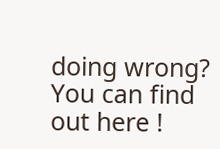doing wrong? You can find out here !